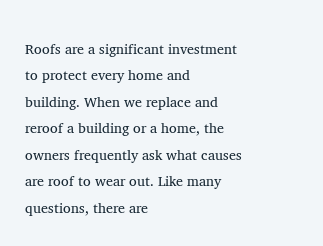Roofs are a significant investment to protect every home and building. When we replace and reroof a building or a home, the owners frequently ask what causes are roof to wear out. Like many questions, there are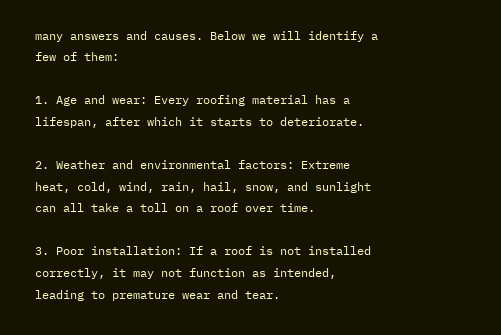many answers and causes. Below we will identify a few of them:

1. Age and wear: Every roofing material has a lifespan, after which it starts to deteriorate.

2. Weather and environmental factors: Extreme heat, cold, wind, rain, hail, snow, and sunlight can all take a toll on a roof over time.

3. Poor installation: If a roof is not installed correctly, it may not function as intended, leading to premature wear and tear.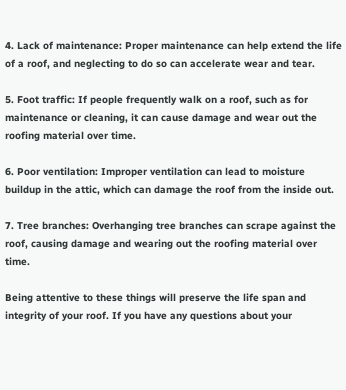4. Lack of maintenance: Proper maintenance can help extend the life of a roof, and neglecting to do so can accelerate wear and tear.

5. Foot traffic: If people frequently walk on a roof, such as for maintenance or cleaning, it can cause damage and wear out the roofing material over time.

6. Poor ventilation: Improper ventilation can lead to moisture buildup in the attic, which can damage the roof from the inside out.

7. Tree branches: Overhanging tree branches can scrape against the roof, causing damage and wearing out the roofing material over time.

Being attentive to these things will preserve the life span and integrity of your roof. If you have any questions about your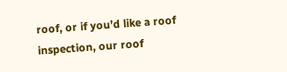roof, or if you’d like a roof inspection, our roof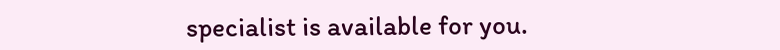specialist is available for you.